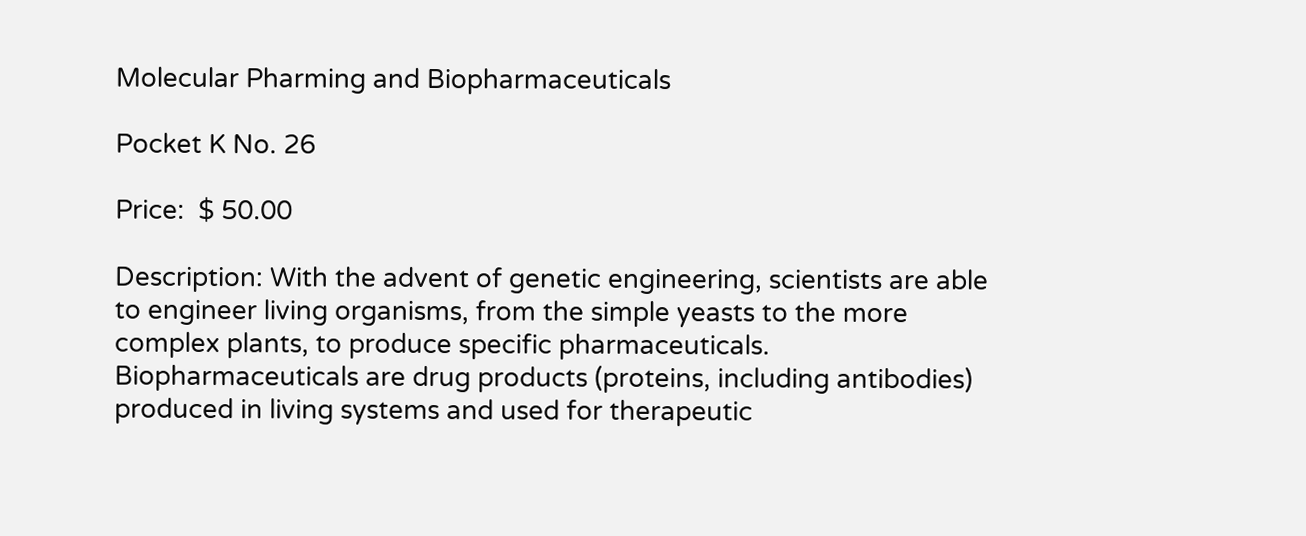Molecular Pharming and Biopharmaceuticals

Pocket K No. 26

Price:  $ 50.00

Description: With the advent of genetic engineering, scientists are able to engineer living organisms, from the simple yeasts to the more complex plants, to produce specific pharmaceuticals. Biopharmaceuticals are drug products (proteins, including antibodies) produced in living systems and used for therapeutic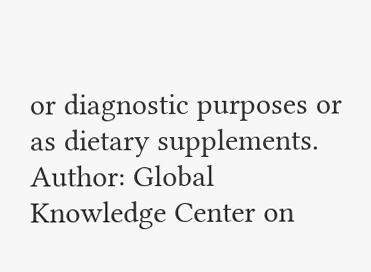or diagnostic purposes or as dietary supplements.
Author: Global Knowledge Center on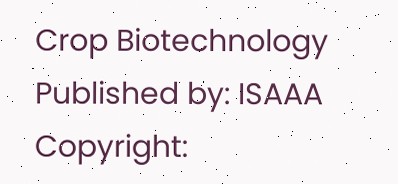Crop Biotechnology
Published by: ISAAA
Copyright: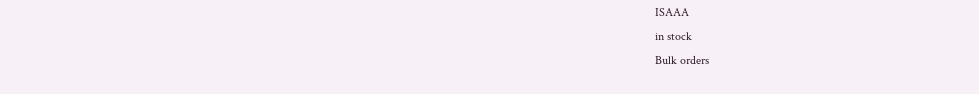ISAAA
in stock
Bulk orders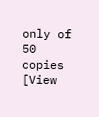only of 50 copies
[View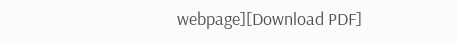webpage][Download PDF]